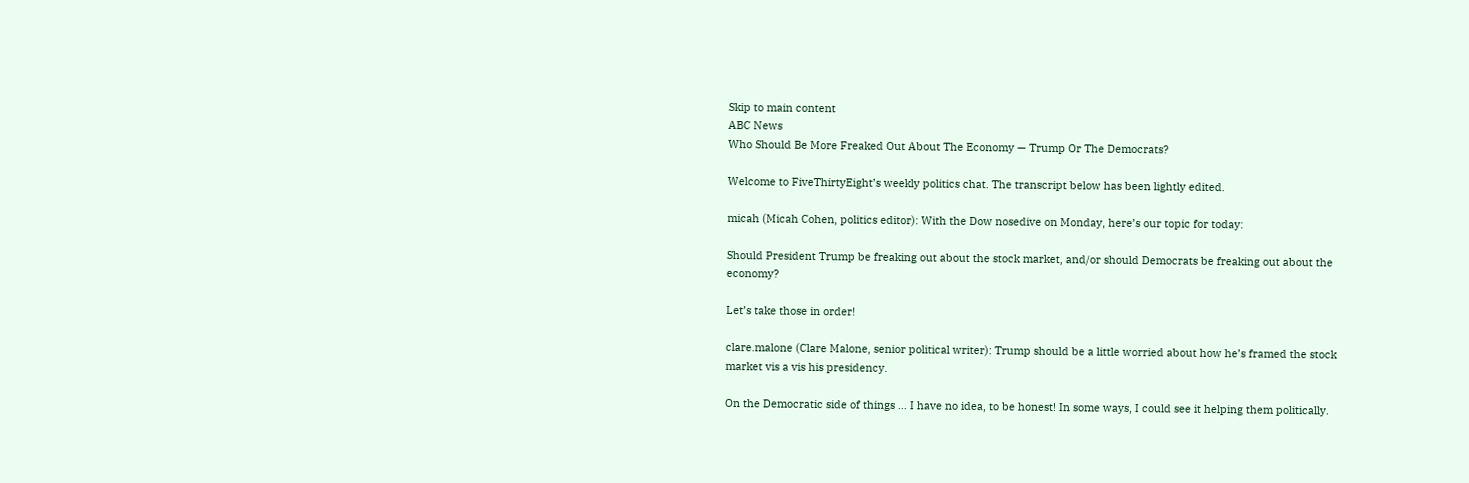Skip to main content
ABC News
Who Should Be More Freaked Out About The Economy — Trump Or The Democrats?

Welcome to FiveThirtyEight’s weekly politics chat. The transcript below has been lightly edited.

micah (Micah Cohen, politics editor): With the Dow nosedive on Monday, here’s our topic for today:

Should President Trump be freaking out about the stock market, and/or should Democrats be freaking out about the economy?

Let’s take those in order!

clare.malone (Clare Malone, senior political writer): Trump should be a little worried about how he’s framed the stock market vis a vis his presidency.

On the Democratic side of things … I have no idea, to be honest! In some ways, I could see it helping them politically.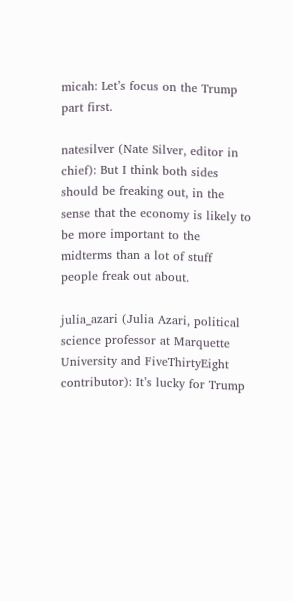micah: Let’s focus on the Trump part first.

natesilver (Nate Silver, editor in chief): But I think both sides should be freaking out, in the sense that the economy is likely to be more important to the midterms than a lot of stuff people freak out about.

julia_azari (Julia Azari, political science professor at Marquette University and FiveThirtyEight contributor): It’s lucky for Trump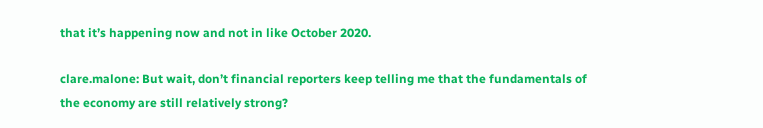that it’s happening now and not in like October 2020.

clare.malone: But wait, don’t financial reporters keep telling me that the fundamentals of the economy are still relatively strong?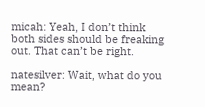micah: Yeah, I don’t think both sides should be freaking out. That can’t be right.

natesilver: Wait, what do you mean?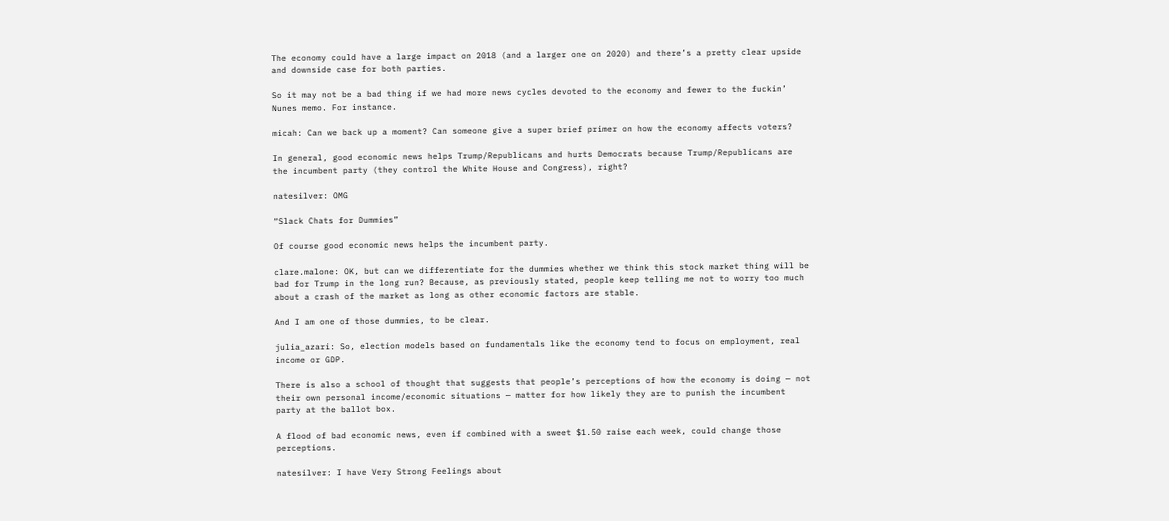The economy could have a large impact on 2018 (and a larger one on 2020) and there’s a pretty clear upside and downside case for both parties.

So it may not be a bad thing if we had more news cycles devoted to the economy and fewer to the fuckin’ Nunes memo. For instance.

micah: Can we back up a moment? Can someone give a super brief primer on how the economy affects voters?

In general, good economic news helps Trump/Republicans and hurts Democrats because Trump/Republicans are the incumbent party (they control the White House and Congress), right?

natesilver: OMG

“Slack Chats for Dummies”

Of course good economic news helps the incumbent party.

clare.malone: OK, but can we differentiate for the dummies whether we think this stock market thing will be bad for Trump in the long run? Because, as previously stated, people keep telling me not to worry too much about a crash of the market as long as other economic factors are stable.

And I am one of those dummies, to be clear.

julia_azari: So, election models based on fundamentals like the economy tend to focus on employment, real income or GDP.

There is also a school of thought that suggests that people’s perceptions of how the economy is doing — not their own personal income/economic situations — matter for how likely they are to punish the incumbent party at the ballot box.

A flood of bad economic news, even if combined with a sweet $1.50 raise each week, could change those perceptions.

natesilver: I have Very Strong Feelings about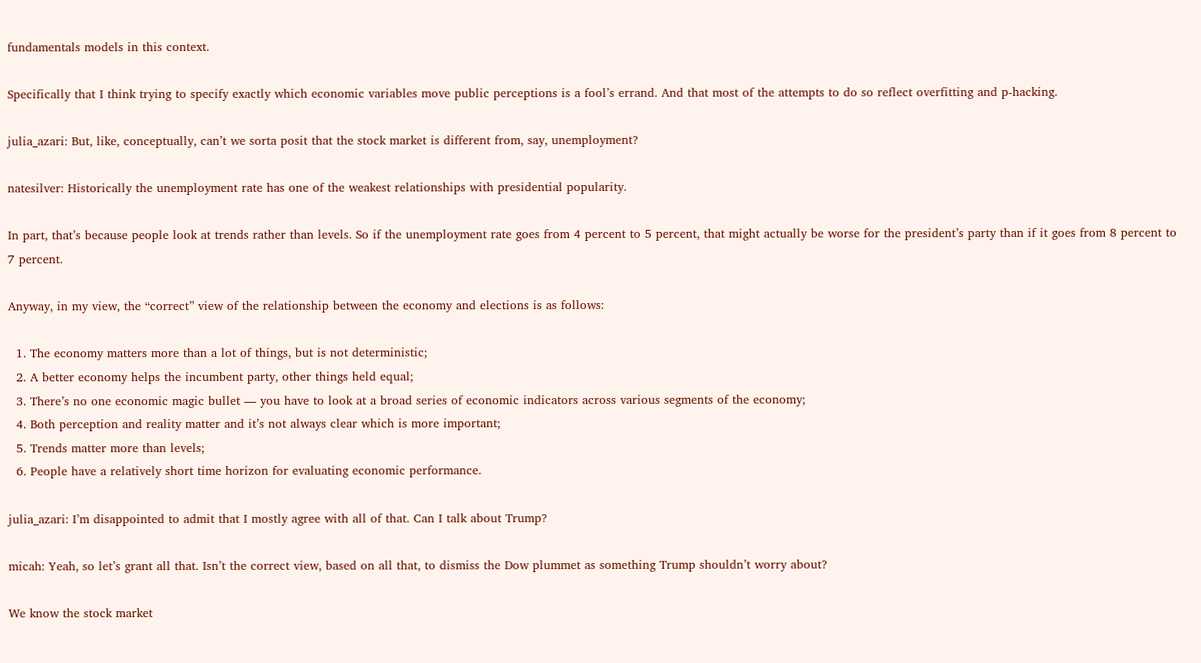fundamentals models in this context.

Specifically that I think trying to specify exactly which economic variables move public perceptions is a fool’s errand. And that most of the attempts to do so reflect overfitting and p-hacking.

julia_azari: But, like, conceptually, can’t we sorta posit that the stock market is different from, say, unemployment?

natesilver: Historically the unemployment rate has one of the weakest relationships with presidential popularity.

In part, that’s because people look at trends rather than levels. So if the unemployment rate goes from 4 percent to 5 percent, that might actually be worse for the president’s party than if it goes from 8 percent to 7 percent.

Anyway, in my view, the “correct” view of the relationship between the economy and elections is as follows:

  1. The economy matters more than a lot of things, but is not deterministic;
  2. A better economy helps the incumbent party, other things held equal;
  3. There’s no one economic magic bullet — you have to look at a broad series of economic indicators across various segments of the economy;
  4. Both perception and reality matter and it’s not always clear which is more important;
  5. Trends matter more than levels;
  6. People have a relatively short time horizon for evaluating economic performance.

julia_azari: I’m disappointed to admit that I mostly agree with all of that. Can I talk about Trump?

micah: Yeah, so let’s grant all that. Isn’t the correct view, based on all that, to dismiss the Dow plummet as something Trump shouldn’t worry about?

We know the stock market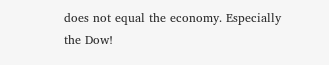does not equal the economy. Especially the Dow!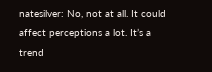natesilver: No, not at all. It could affect perceptions a lot. It’s a trend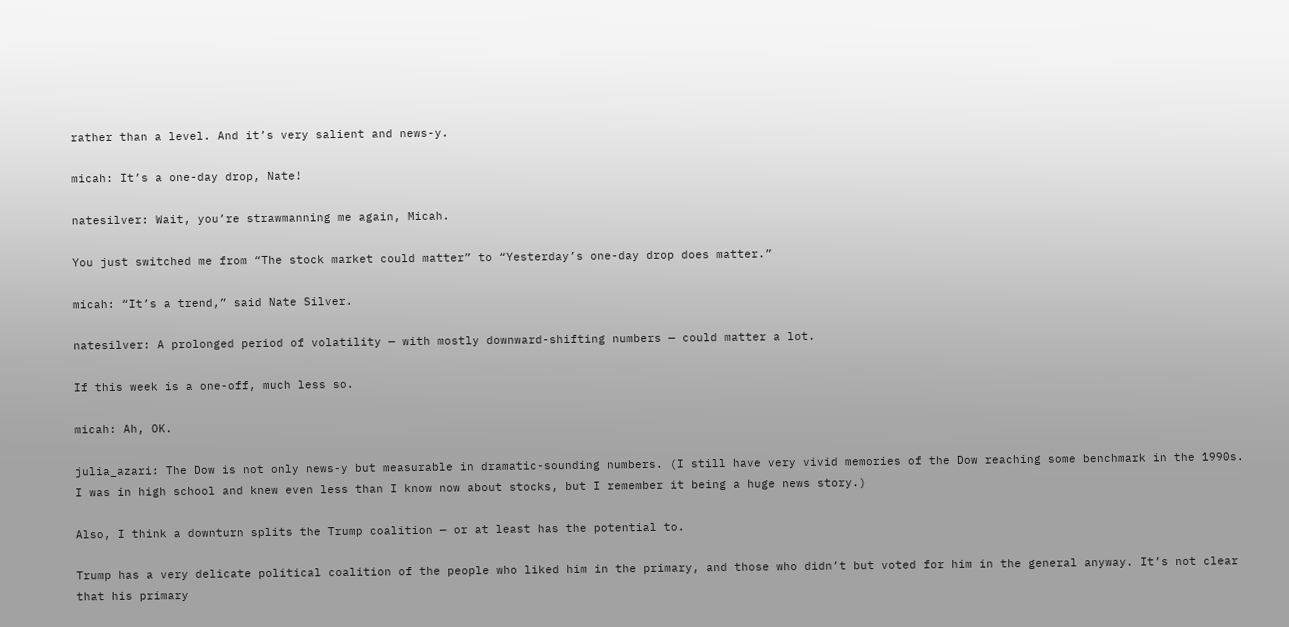rather than a level. And it’s very salient and news-y.

micah: It’s a one-day drop, Nate!

natesilver: Wait, you’re strawmanning me again, Micah.

You just switched me from “The stock market could matter” to “Yesterday’s one-day drop does matter.”

micah: “It’s a trend,” said Nate Silver.

natesilver: A prolonged period of volatility — with mostly downward-shifting numbers — could matter a lot.

If this week is a one-off, much less so.

micah: Ah, OK.

julia_azari: The Dow is not only news-y but measurable in dramatic-sounding numbers. (I still have very vivid memories of the Dow reaching some benchmark in the 1990s. I was in high school and knew even less than I know now about stocks, but I remember it being a huge news story.)

Also, I think a downturn splits the Trump coalition — or at least has the potential to.

Trump has a very delicate political coalition of the people who liked him in the primary, and those who didn’t but voted for him in the general anyway. It’s not clear that his primary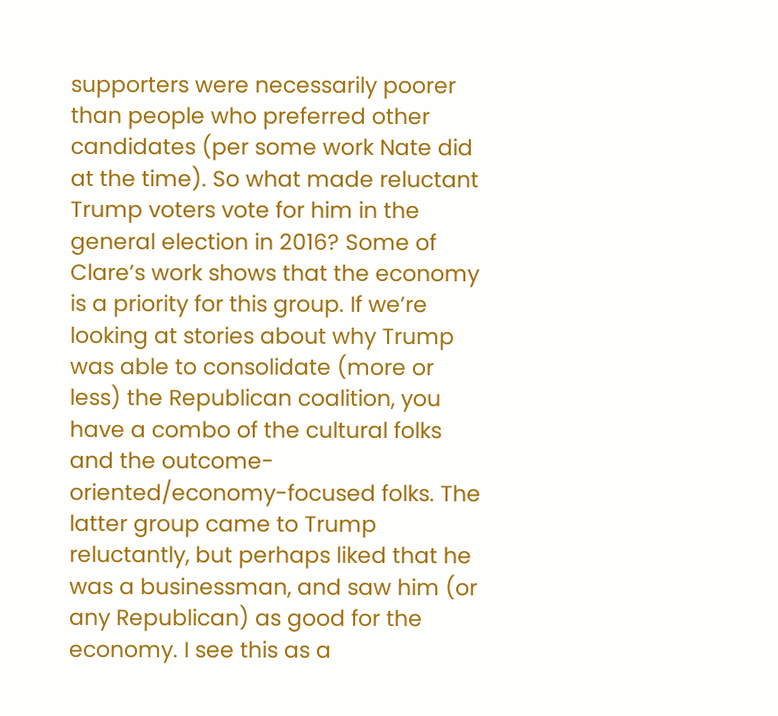supporters were necessarily poorer than people who preferred other candidates (per some work Nate did at the time). So what made reluctant Trump voters vote for him in the general election in 2016? Some of Clare’s work shows that the economy is a priority for this group. If we’re looking at stories about why Trump was able to consolidate (more or less) the Republican coalition, you have a combo of the cultural folks and the outcome-oriented/economy-focused folks. The latter group came to Trump reluctantly, but perhaps liked that he was a businessman, and saw him (or any Republican) as good for the economy. I see this as a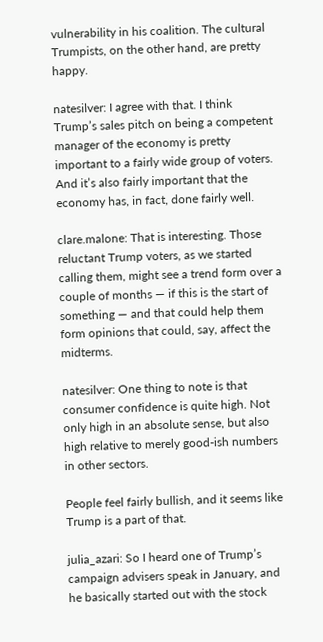vulnerability in his coalition. The cultural Trumpists, on the other hand, are pretty happy.

natesilver: I agree with that. I think Trump’s sales pitch on being a competent manager of the economy is pretty important to a fairly wide group of voters. And it’s also fairly important that the economy has, in fact, done fairly well.

clare.malone: That is interesting. Those reluctant Trump voters, as we started calling them, might see a trend form over a couple of months — if this is the start of something — and that could help them form opinions that could, say, affect the midterms.

natesilver: One thing to note is that consumer confidence is quite high. Not only high in an absolute sense, but also high relative to merely good-ish numbers in other sectors.

People feel fairly bullish, and it seems like Trump is a part of that.

julia_azari: So I heard one of Trump’s campaign advisers speak in January, and he basically started out with the stock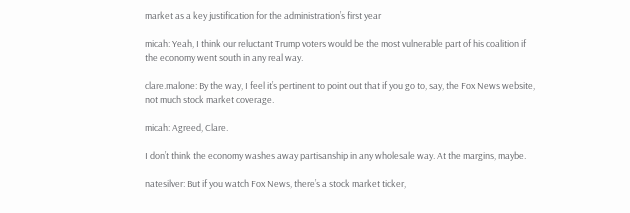market as a key justification for the administration’s first year

micah: Yeah, I think our reluctant Trump voters would be the most vulnerable part of his coalition if the economy went south in any real way.

clare.malone: By the way, I feel it’s pertinent to point out that if you go to, say, the Fox News website, not much stock market coverage.

micah: Agreed, Clare.

I don’t think the economy washes away partisanship in any wholesale way. At the margins, maybe.

natesilver: But if you watch Fox News, there’s a stock market ticker,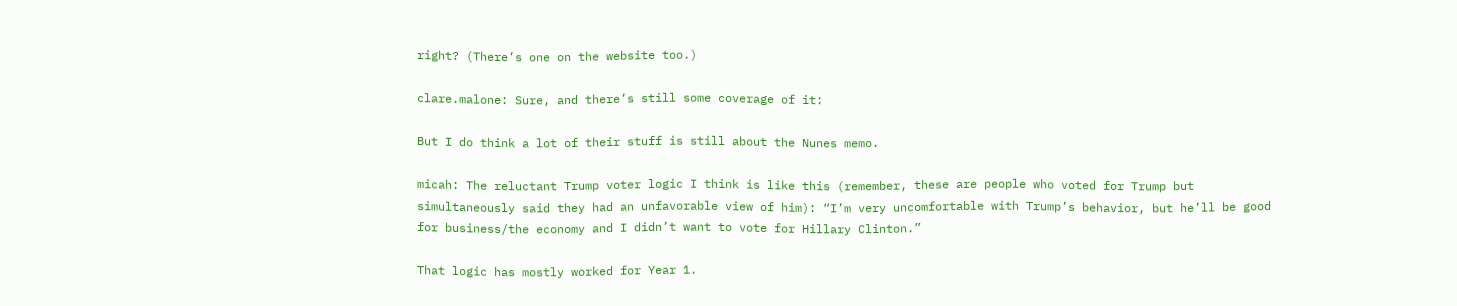right? (There’s one on the website too.)

clare.malone: Sure, and there’s still some coverage of it:

But I do think a lot of their stuff is still about the Nunes memo.

micah: The reluctant Trump voter logic I think is like this (remember, these are people who voted for Trump but simultaneously said they had an unfavorable view of him): “I’m very uncomfortable with Trump’s behavior, but he’ll be good for business/the economy and I didn’t want to vote for Hillary Clinton.”

That logic has mostly worked for Year 1.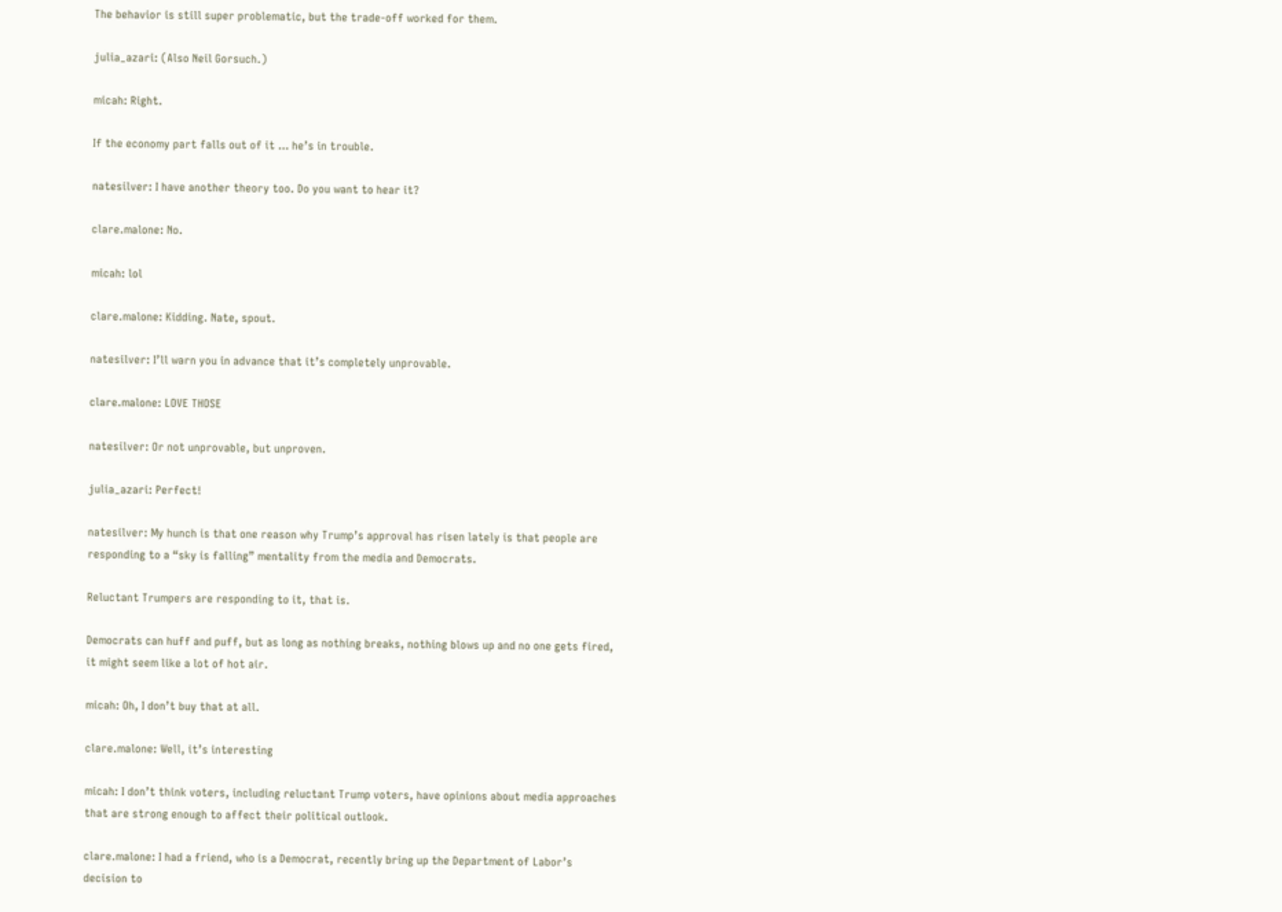The behavior is still super problematic, but the trade-off worked for them.

julia_azari: (Also Neil Gorsuch.)

micah: Right.

If the economy part falls out of it … he’s in trouble.

natesilver: I have another theory too. Do you want to hear it?

clare.malone: No.

micah: lol

clare.malone: Kidding. Nate, spout.

natesilver: I’ll warn you in advance that it’s completely unprovable.

clare.malone: LOVE THOSE

natesilver: Or not unprovable, but unproven.

julia_azari: Perfect!

natesilver: My hunch is that one reason why Trump’s approval has risen lately is that people are responding to a “sky is falling” mentality from the media and Democrats.

Reluctant Trumpers are responding to it, that is.

Democrats can huff and puff, but as long as nothing breaks, nothing blows up and no one gets fired, it might seem like a lot of hot air.

micah: Oh, I don’t buy that at all.

clare.malone: Well, it’s interesting

micah: I don’t think voters, including reluctant Trump voters, have opinions about media approaches that are strong enough to affect their political outlook.

clare.malone: I had a friend, who is a Democrat, recently bring up the Department of Labor’s decision to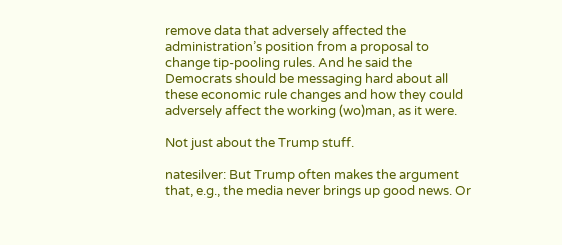remove data that adversely affected the administration’s position from a proposal to change tip-pooling rules. And he said the Democrats should be messaging hard about all these economic rule changes and how they could adversely affect the working (wo)man, as it were.

Not just about the Trump stuff.

natesilver: But Trump often makes the argument that, e.g., the media never brings up good news. Or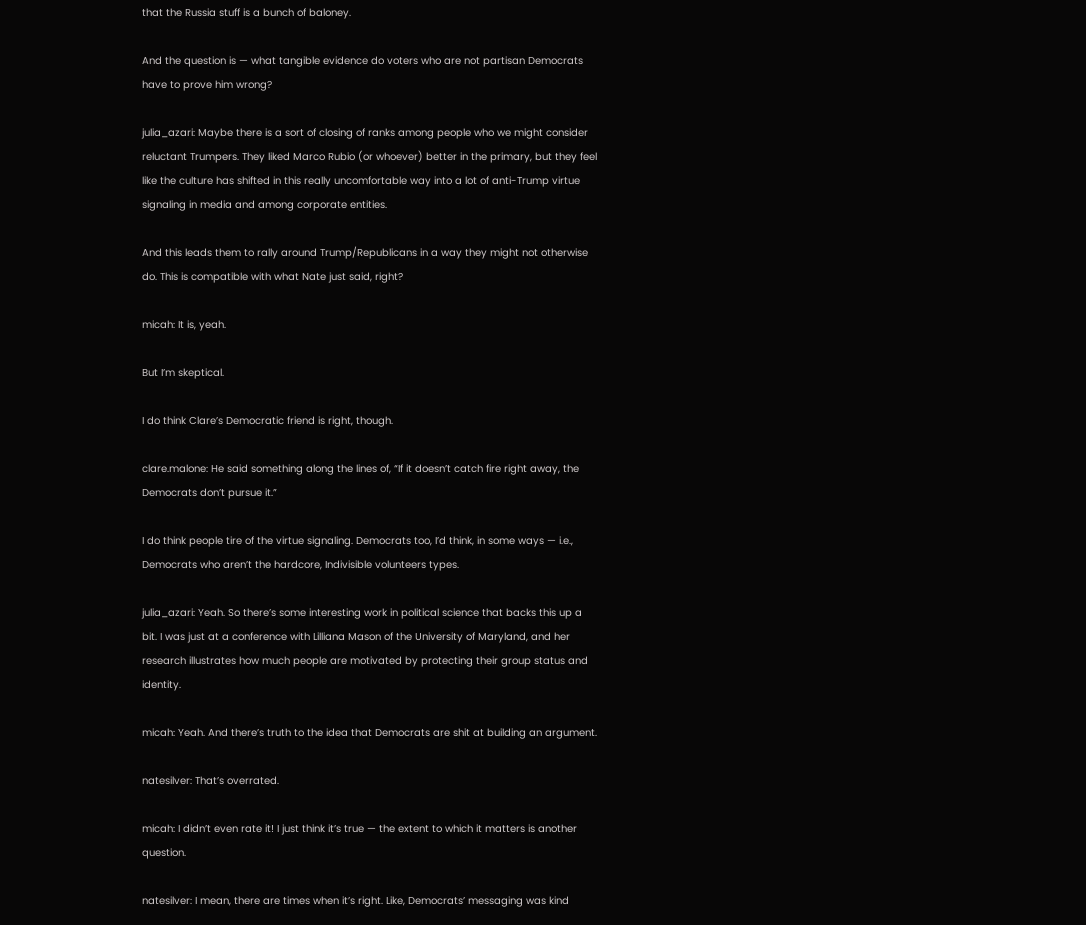that the Russia stuff is a bunch of baloney.

And the question is — what tangible evidence do voters who are not partisan Democrats have to prove him wrong?

julia_azari: Maybe there is a sort of closing of ranks among people who we might consider reluctant Trumpers. They liked Marco Rubio (or whoever) better in the primary, but they feel like the culture has shifted in this really uncomfortable way into a lot of anti-Trump virtue signaling in media and among corporate entities.

And this leads them to rally around Trump/Republicans in a way they might not otherwise do. This is compatible with what Nate just said, right?

micah: It is, yeah.

But I’m skeptical.

I do think Clare’s Democratic friend is right, though.

clare.malone: He said something along the lines of, “If it doesn’t catch fire right away, the Democrats don’t pursue it.”

I do think people tire of the virtue signaling. Democrats too, I’d think, in some ways — i.e., Democrats who aren’t the hardcore, Indivisible volunteers types.

julia_azari: Yeah. So there’s some interesting work in political science that backs this up a bit. I was just at a conference with Lilliana Mason of the University of Maryland, and her research illustrates how much people are motivated by protecting their group status and identity.

micah: Yeah. And there’s truth to the idea that Democrats are shit at building an argument.

natesilver: That’s overrated.

micah: I didn’t even rate it! I just think it’s true — the extent to which it matters is another question.

natesilver: I mean, there are times when it’s right. Like, Democrats’ messaging was kind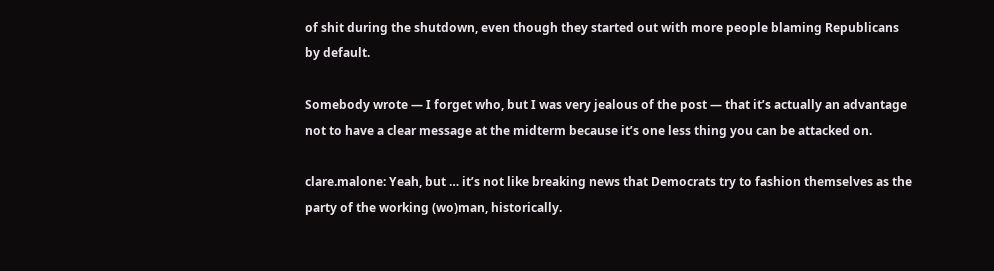of shit during the shutdown, even though they started out with more people blaming Republicans by default.

Somebody wrote — I forget who, but I was very jealous of the post — that it’s actually an advantage not to have a clear message at the midterm because it’s one less thing you can be attacked on.

clare.malone: Yeah, but … it’s not like breaking news that Democrats try to fashion themselves as the party of the working (wo)man, historically.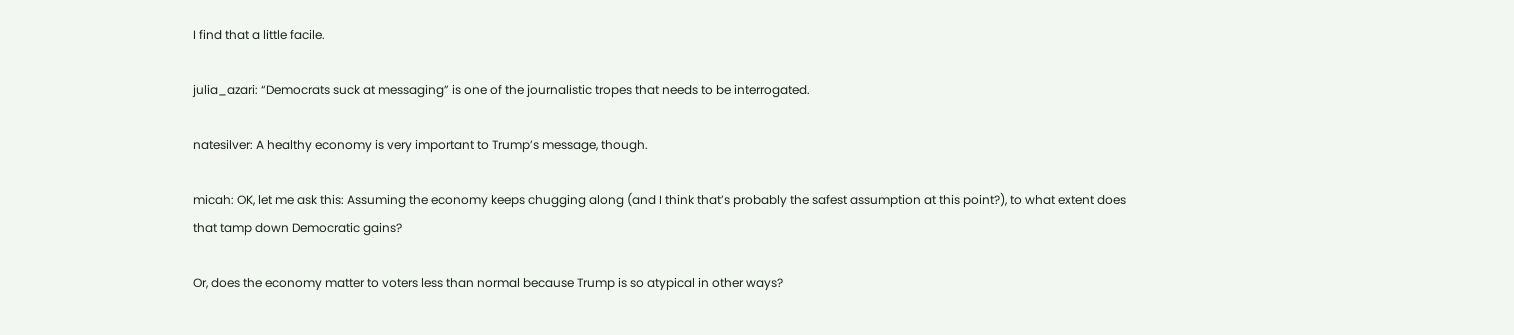I find that a little facile.

julia_azari: “Democrats suck at messaging” is one of the journalistic tropes that needs to be interrogated.

natesilver: A healthy economy is very important to Trump’s message, though.

micah: OK, let me ask this: Assuming the economy keeps chugging along (and I think that’s probably the safest assumption at this point?), to what extent does that tamp down Democratic gains?

Or, does the economy matter to voters less than normal because Trump is so atypical in other ways?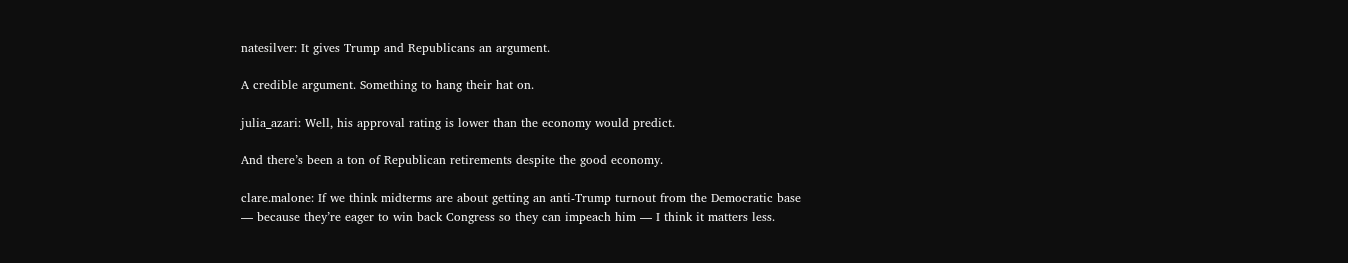natesilver: It gives Trump and Republicans an argument.

A credible argument. Something to hang their hat on.

julia_azari: Well, his approval rating is lower than the economy would predict.

And there’s been a ton of Republican retirements despite the good economy.

clare.malone: If we think midterms are about getting an anti-Trump turnout from the Democratic base — because they’re eager to win back Congress so they can impeach him — I think it matters less.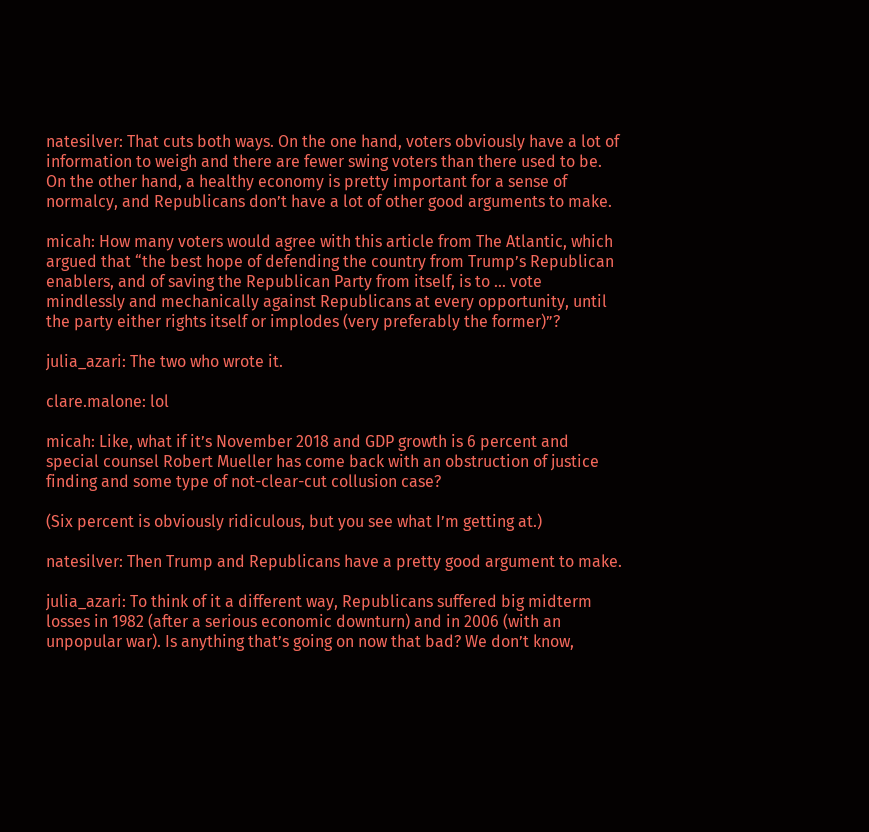natesilver: That cuts both ways. On the one hand, voters obviously have a lot of information to weigh and there are fewer swing voters than there used to be. On the other hand, a healthy economy is pretty important for a sense of normalcy, and Republicans don’t have a lot of other good arguments to make.

micah: How many voters would agree with this article from The Atlantic, which argued that “the best hope of defending the country from Trump’s Republican enablers, and of saving the Republican Party from itself, is to … vote mindlessly and mechanically against Republicans at every opportunity, until the party either rights itself or implodes (very preferably the former)”?

julia_azari: The two who wrote it.

clare.malone: lol

micah: Like, what if it’s November 2018 and GDP growth is 6 percent and special counsel Robert Mueller has come back with an obstruction of justice finding and some type of not-clear-cut collusion case?

(Six percent is obviously ridiculous, but you see what I’m getting at.)

natesilver: Then Trump and Republicans have a pretty good argument to make.

julia_azari: To think of it a different way, Republicans suffered big midterm losses in 1982 (after a serious economic downturn) and in 2006 (with an unpopular war). Is anything that’s going on now that bad? We don’t know,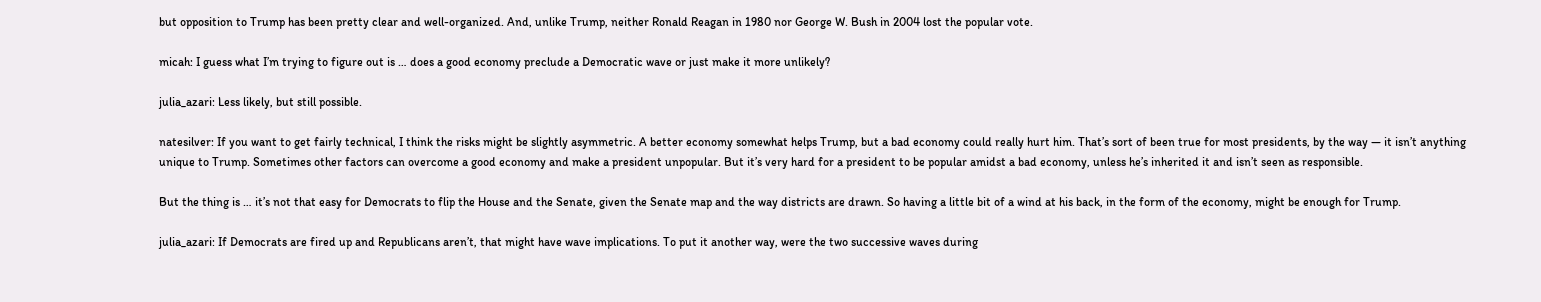but opposition to Trump has been pretty clear and well-organized. And, unlike Trump, neither Ronald Reagan in 1980 nor George W. Bush in 2004 lost the popular vote.

micah: I guess what I’m trying to figure out is … does a good economy preclude a Democratic wave or just make it more unlikely?

julia_azari: Less likely, but still possible.

natesilver: If you want to get fairly technical, I think the risks might be slightly asymmetric. A better economy somewhat helps Trump, but a bad economy could really hurt him. That’s sort of been true for most presidents, by the way — it isn’t anything unique to Trump. Sometimes other factors can overcome a good economy and make a president unpopular. But it’s very hard for a president to be popular amidst a bad economy, unless he’s inherited it and isn’t seen as responsible.

But the thing is … it’s not that easy for Democrats to flip the House and the Senate, given the Senate map and the way districts are drawn. So having a little bit of a wind at his back, in the form of the economy, might be enough for Trump.

julia_azari: If Democrats are fired up and Republicans aren’t, that might have wave implications. To put it another way, were the two successive waves during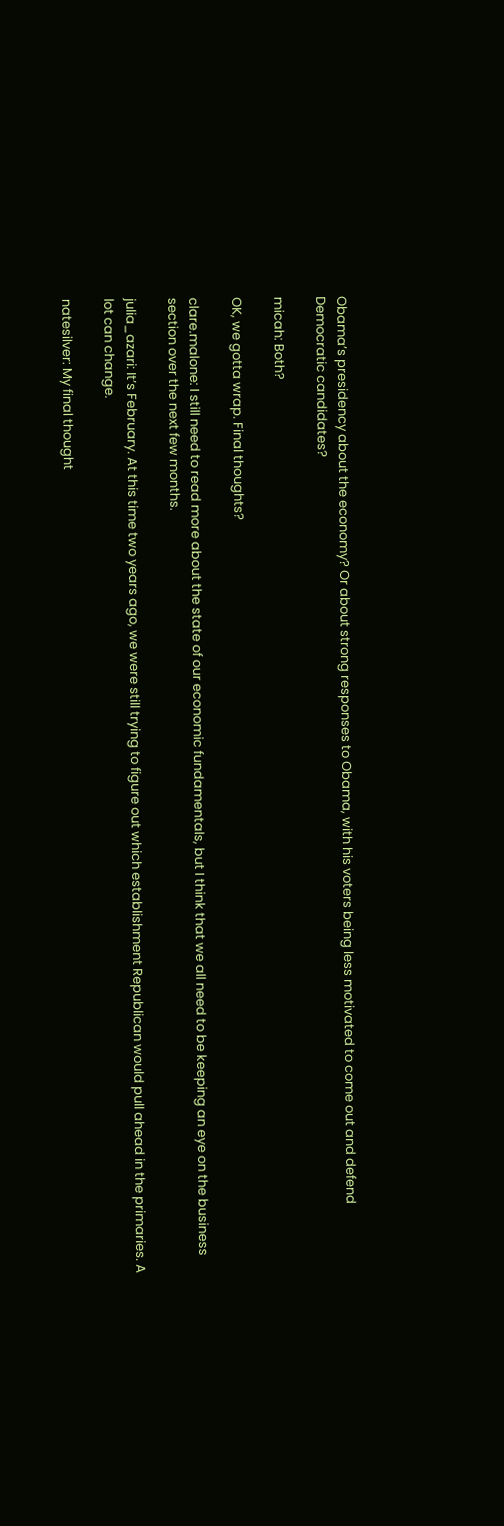Obama’s presidency about the economy? Or about strong responses to Obama, with his voters being less motivated to come out and defend Democratic candidates?

micah: Both?

OK, we gotta wrap. Final thoughts?

clare.malone: I still need to read more about the state of our economic fundamentals, but I think that we all need to be keeping an eye on the business section over the next few months.

julia_azari: It’s February. At this time two years ago, we were still trying to figure out which establishment Republican would pull ahead in the primaries. A lot can change.

natesilver: My final thought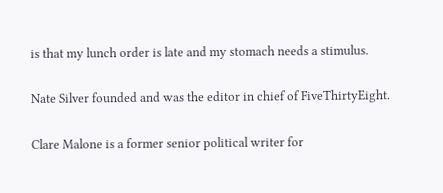is that my lunch order is late and my stomach needs a stimulus.

Nate Silver founded and was the editor in chief of FiveThirtyEight.

Clare Malone is a former senior political writer for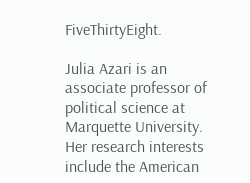FiveThirtyEight.

Julia Azari is an associate professor of political science at Marquette University. Her research interests include the American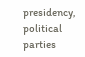presidency, political parties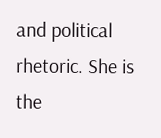and political rhetoric. She is the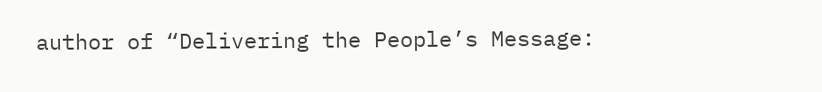author of “Delivering the People’s Message: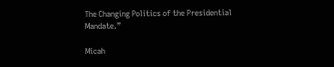The Changing Politics of the Presidential Mandate.”

Micah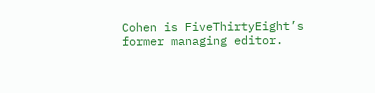Cohen is FiveThirtyEight’s former managing editor.